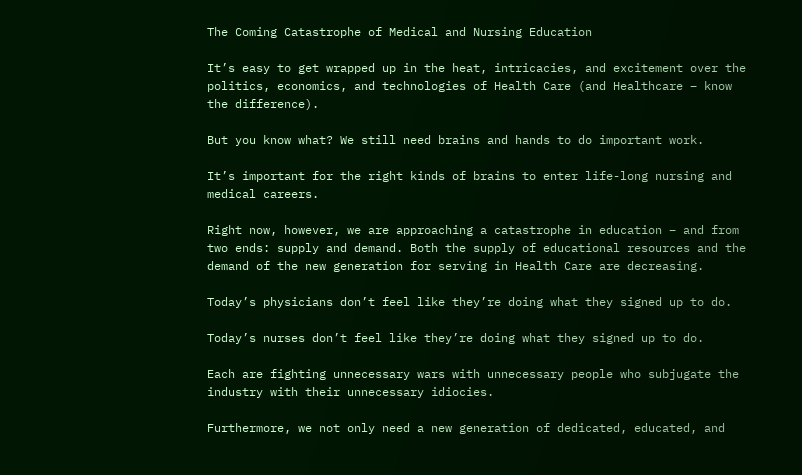The Coming Catastrophe of Medical and Nursing Education

It’s easy to get wrapped up in the heat, intricacies, and excitement over the politics, economics, and technologies of Health Care (and Healthcare – know the difference).

But you know what? We still need brains and hands to do important work.

It’s important for the right kinds of brains to enter life-long nursing and medical careers.

Right now, however, we are approaching a catastrophe in education – and from two ends: supply and demand. Both the supply of educational resources and the demand of the new generation for serving in Health Care are decreasing.

Today’s physicians don’t feel like they’re doing what they signed up to do.

Today’s nurses don’t feel like they’re doing what they signed up to do.

Each are fighting unnecessary wars with unnecessary people who subjugate the industry with their unnecessary idiocies.

Furthermore, we not only need a new generation of dedicated, educated, and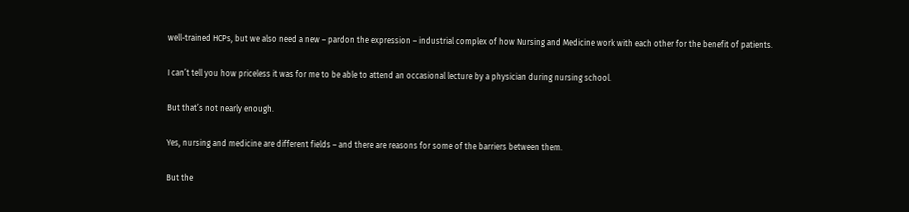well-trained HCPs, but we also need a new – pardon the expression – industrial complex of how Nursing and Medicine work with each other for the benefit of patients.

I can’t tell you how priceless it was for me to be able to attend an occasional lecture by a physician during nursing school.

But that’s not nearly enough.

Yes, nursing and medicine are different fields – and there are reasons for some of the barriers between them.

But the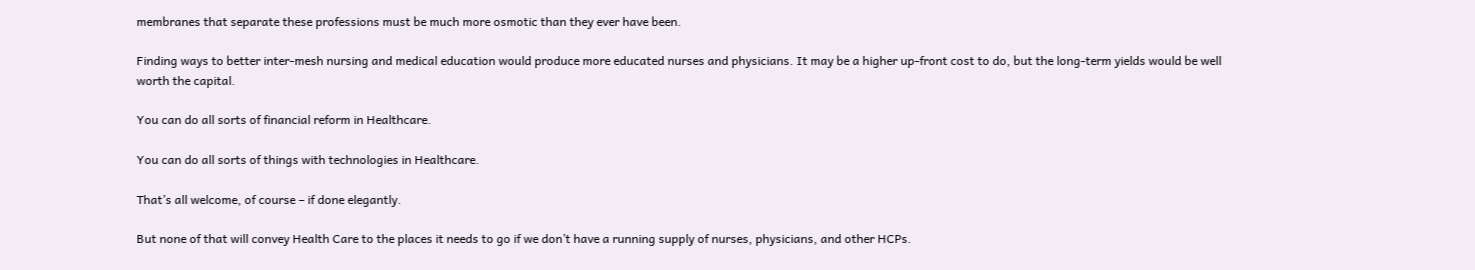membranes that separate these professions must be much more osmotic than they ever have been.

Finding ways to better inter-mesh nursing and medical education would produce more educated nurses and physicians. It may be a higher up-front cost to do, but the long-term yields would be well worth the capital.

You can do all sorts of financial reform in Healthcare.

You can do all sorts of things with technologies in Healthcare.

That’s all welcome, of course – if done elegantly.

But none of that will convey Health Care to the places it needs to go if we don’t have a running supply of nurses, physicians, and other HCPs.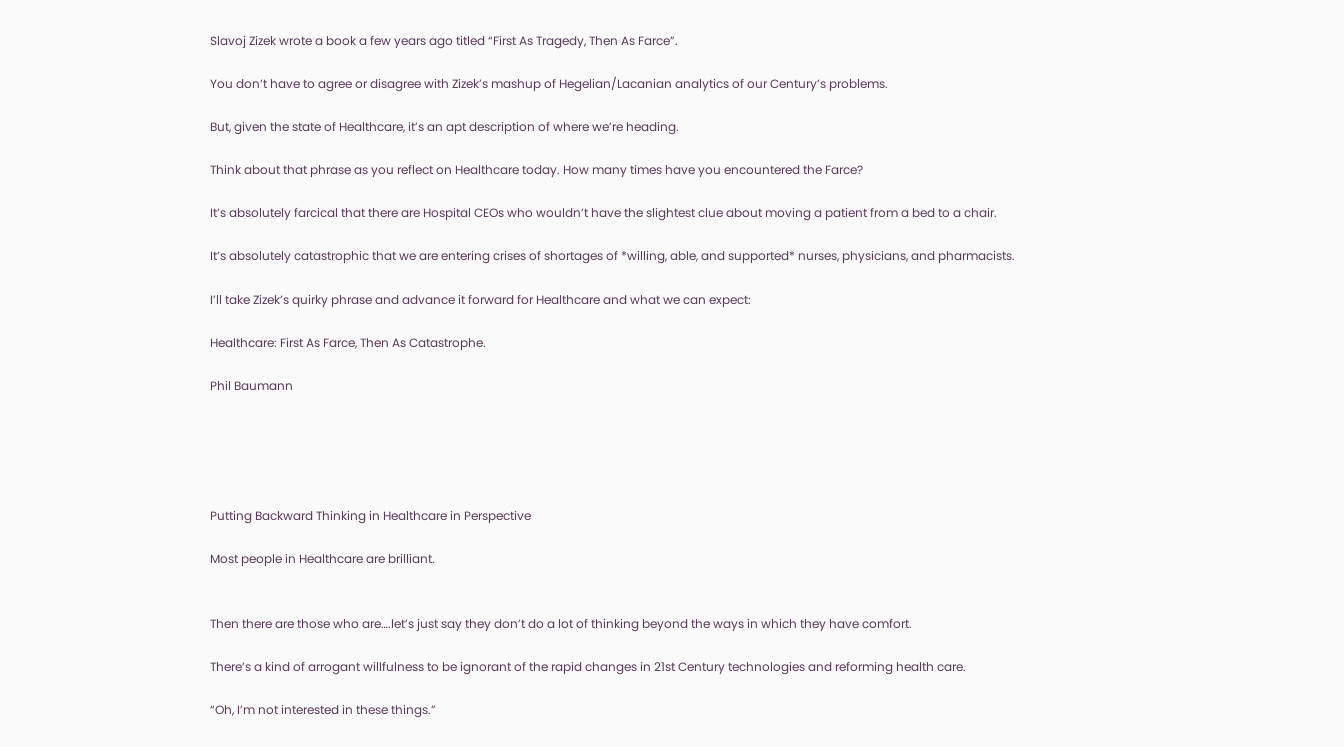Slavoj Zizek wrote a book a few years ago titled “First As Tragedy, Then As Farce”.

You don’t have to agree or disagree with Zizek’s mashup of Hegelian/Lacanian analytics of our Century’s problems.

But, given the state of Healthcare, it’s an apt description of where we’re heading.

Think about that phrase as you reflect on Healthcare today. How many times have you encountered the Farce?

It’s absolutely farcical that there are Hospital CEOs who wouldn’t have the slightest clue about moving a patient from a bed to a chair.

It’s absolutely catastrophic that we are entering crises of shortages of *willing, able, and supported* nurses, physicians, and pharmacists.

I’ll take Zizek’s quirky phrase and advance it forward for Healthcare and what we can expect:

Healthcare: First As Farce, Then As Catastrophe.

Phil Baumann





Putting Backward Thinking in Healthcare in Perspective

Most people in Healthcare are brilliant.


Then there are those who are….let’s just say they don’t do a lot of thinking beyond the ways in which they have comfort.

There’s a kind of arrogant willfulness to be ignorant of the rapid changes in 21st Century technologies and reforming health care.

“Oh, I’m not interested in these things.”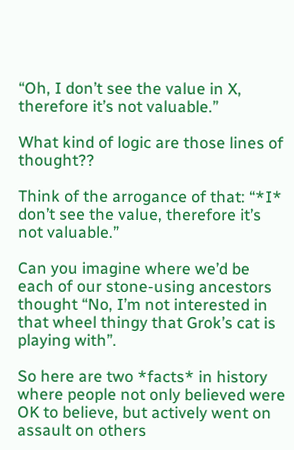“Oh, I don’t see the value in X, therefore it’s not valuable.”

What kind of logic are those lines of thought??

Think of the arrogance of that: “*I* don’t see the value, therefore it’s not valuable.”

Can you imagine where we’d be each of our stone-using ancestors thought “No, I’m not interested in that wheel thingy that Grok’s cat is playing with”.

So here are two *facts* in history where people not only believed were OK to believe, but actively went on assault on others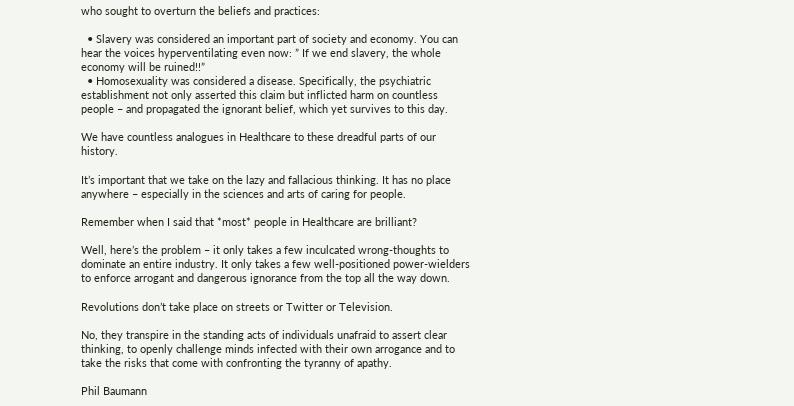who sought to overturn the beliefs and practices:

  • Slavery was considered an important part of society and economy. You can hear the voices hyperventilating even now: ” If we end slavery, the whole economy will be ruined!!”
  • Homosexuality was considered a disease. Specifically, the psychiatric establishment not only asserted this claim but inflicted harm on countless people – and propagated the ignorant belief, which yet survives to this day.

We have countless analogues in Healthcare to these dreadful parts of our history.

It’s important that we take on the lazy and fallacious thinking. It has no place anywhere – especially in the sciences and arts of caring for people.

Remember when I said that *most* people in Healthcare are brilliant?

Well, here’s the problem – it only takes a few inculcated wrong-thoughts to dominate an entire industry. It only takes a few well-positioned power-wielders to enforce arrogant and dangerous ignorance from the top all the way down.

Revolutions don’t take place on streets or Twitter or Television.

No, they transpire in the standing acts of individuals unafraid to assert clear thinking, to openly challenge minds infected with their own arrogance and to take the risks that come with confronting the tyranny of apathy.

Phil Baumann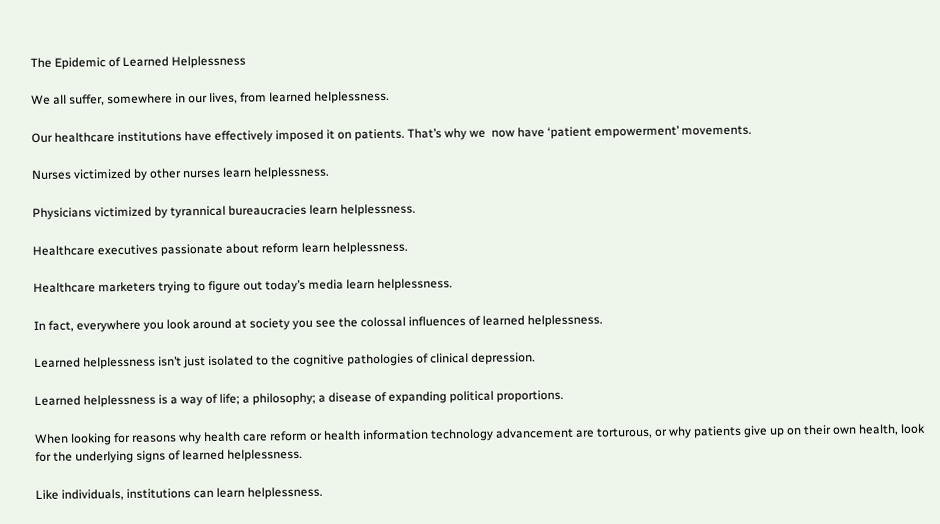The Epidemic of Learned Helplessness

We all suffer, somewhere in our lives, from learned helplessness.

Our healthcare institutions have effectively imposed it on patients. That’s why we  now have ‘patient empowerment’ movements.

Nurses victimized by other nurses learn helplessness.

Physicians victimized by tyrannical bureaucracies learn helplessness.

Healthcare executives passionate about reform learn helplessness.

Healthcare marketers trying to figure out today’s media learn helplessness.

In fact, everywhere you look around at society you see the colossal influences of learned helplessness.

Learned helplessness isn’t just isolated to the cognitive pathologies of clinical depression.

Learned helplessness is a way of life; a philosophy; a disease of expanding political proportions.

When looking for reasons why health care reform or health information technology advancement are torturous, or why patients give up on their own health, look for the underlying signs of learned helplessness.

Like individuals, institutions can learn helplessness.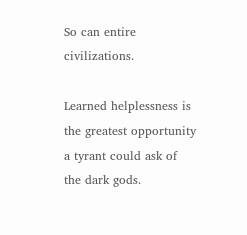So can entire civilizations.

Learned helplessness is the greatest opportunity a tyrant could ask of the dark gods.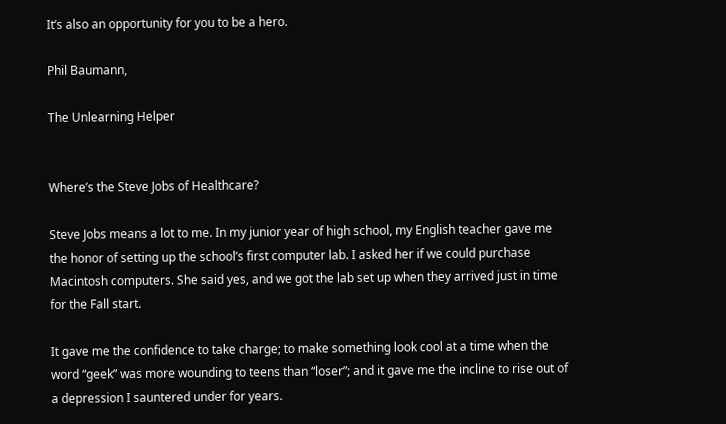It’s also an opportunity for you to be a hero.

Phil Baumann,

The Unlearning Helper


Where’s the Steve Jobs of Healthcare?

Steve Jobs means a lot to me. In my junior year of high school, my English teacher gave me the honor of setting up the school’s first computer lab. I asked her if we could purchase Macintosh computers. She said yes, and we got the lab set up when they arrived just in time for the Fall start.

It gave me the confidence to take charge; to make something look cool at a time when the word “geek” was more wounding to teens than “loser”; and it gave me the incline to rise out of a depression I sauntered under for years.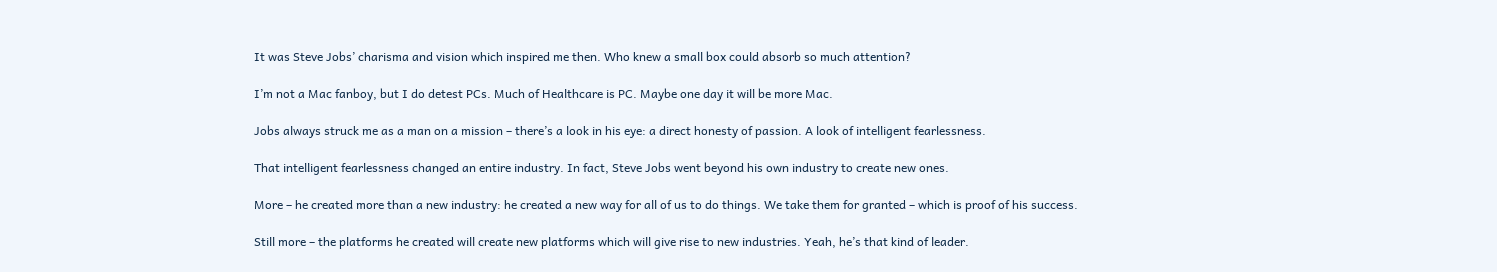It was Steve Jobs’ charisma and vision which inspired me then. Who knew a small box could absorb so much attention?

I’m not a Mac fanboy, but I do detest PCs. Much of Healthcare is PC. Maybe one day it will be more Mac.

Jobs always struck me as a man on a mission – there’s a look in his eye: a direct honesty of passion. A look of intelligent fearlessness.

That intelligent fearlessness changed an entire industry. In fact, Steve Jobs went beyond his own industry to create new ones.

More – he created more than a new industry: he created a new way for all of us to do things. We take them for granted – which is proof of his success.

Still more – the platforms he created will create new platforms which will give rise to new industries. Yeah, he’s that kind of leader.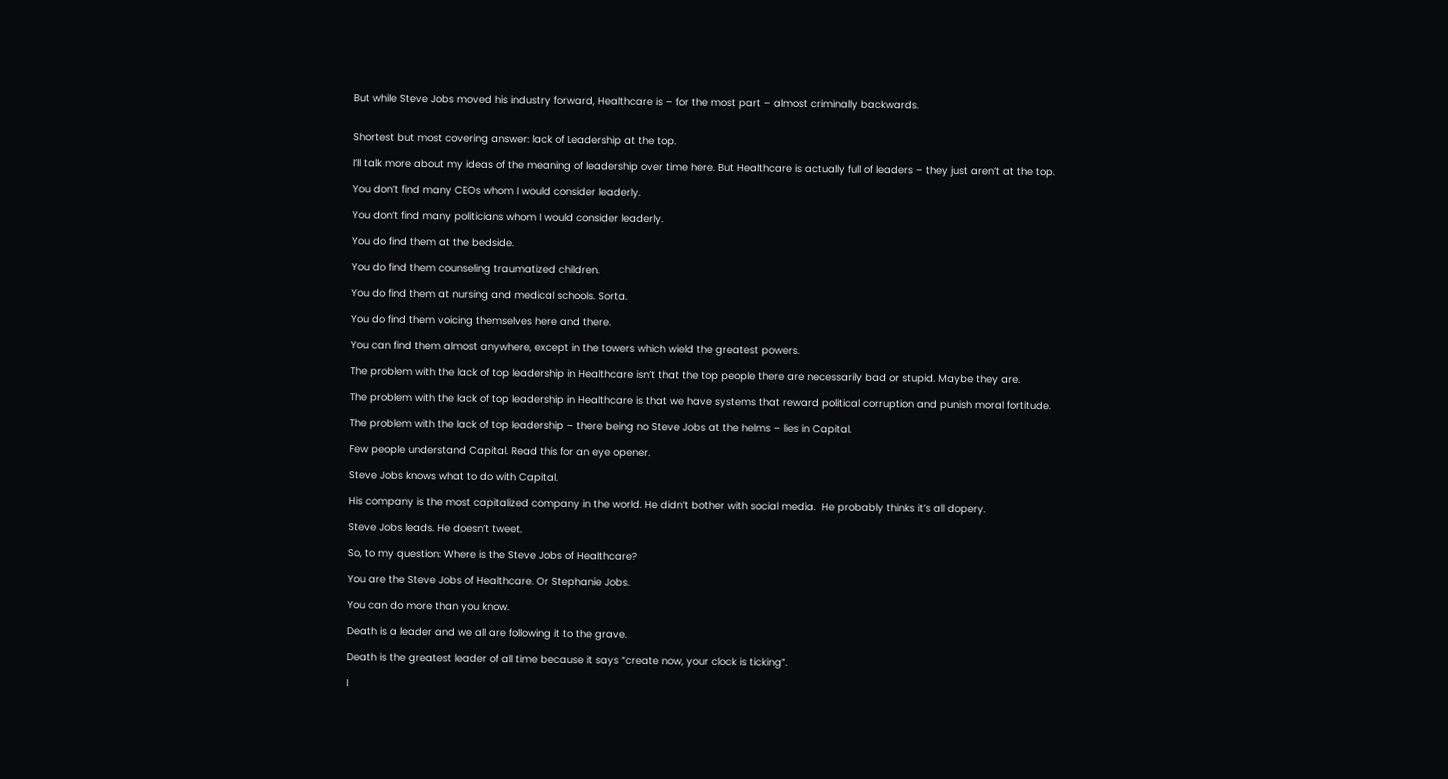But while Steve Jobs moved his industry forward, Healthcare is – for the most part – almost criminally backwards.


Shortest but most covering answer: lack of Leadership at the top.

I’ll talk more about my ideas of the meaning of leadership over time here. But Healthcare is actually full of leaders – they just aren’t at the top.

You don’t find many CEOs whom I would consider leaderly.

You don’t find many politicians whom I would consider leaderly.

You do find them at the bedside.

You do find them counseling traumatized children.

You do find them at nursing and medical schools. Sorta.

You do find them voicing themselves here and there.

You can find them almost anywhere, except in the towers which wield the greatest powers.

The problem with the lack of top leadership in Healthcare isn’t that the top people there are necessarily bad or stupid. Maybe they are.

The problem with the lack of top leadership in Healthcare is that we have systems that reward political corruption and punish moral fortitude.

The problem with the lack of top leadership – there being no Steve Jobs at the helms – lies in Capital.

Few people understand Capital. Read this for an eye opener.

Steve Jobs knows what to do with Capital.

His company is the most capitalized company in the world. He didn’t bother with social media.  He probably thinks it’s all dopery.

Steve Jobs leads. He doesn’t tweet.

So, to my question: Where is the Steve Jobs of Healthcare?

You are the Steve Jobs of Healthcare. Or Stephanie Jobs.

You can do more than you know.

Death is a leader and we all are following it to the grave.

Death is the greatest leader of all time because it says “create now, your clock is ticking”.

I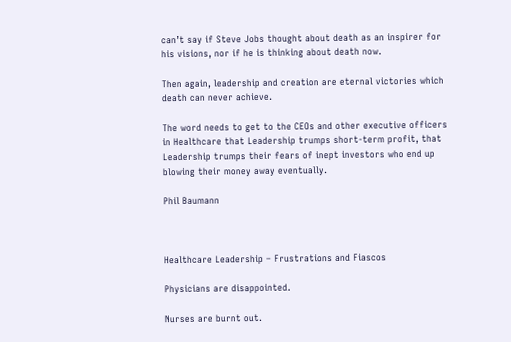can’t say if Steve Jobs thought about death as an inspirer for his visions, nor if he is thinking about death now.

Then again, leadership and creation are eternal victories which death can never achieve.

The word needs to get to the CEOs and other executive officers in Healthcare that Leadership trumps short-term profit, that Leadership trumps their fears of inept investors who end up blowing their money away eventually.

Phil Baumann



Healthcare Leadership – Frustrations and Fiascos

Physicians are disappointed.

Nurses are burnt out.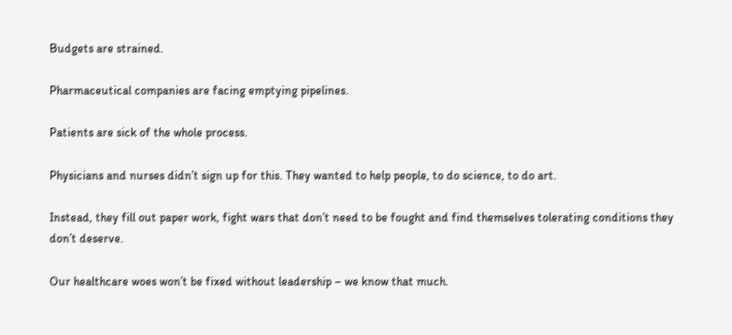Budgets are strained.

Pharmaceutical companies are facing emptying pipelines.

Patients are sick of the whole process.

Physicians and nurses didn’t sign up for this. They wanted to help people, to do science, to do art.

Instead, they fill out paper work, fight wars that don’t need to be fought and find themselves tolerating conditions they don’t deserve.

Our healthcare woes won’t be fixed without leadership – we know that much.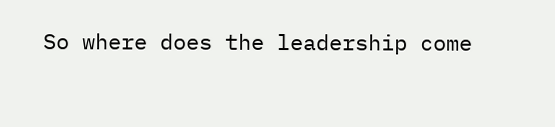So where does the leadership come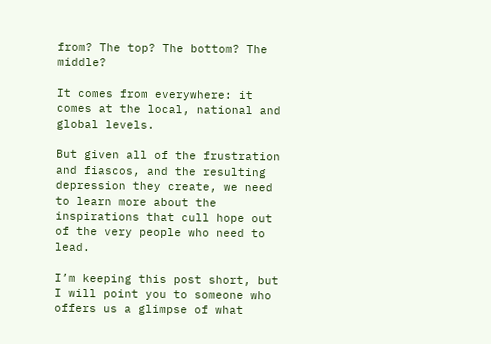from? The top? The bottom? The middle?

It comes from everywhere: it comes at the local, national and global levels.

But given all of the frustration and fiascos, and the resulting depression they create, we need to learn more about the inspirations that cull hope out of the very people who need to lead.

I’m keeping this post short, but I will point you to someone who offers us a glimpse of what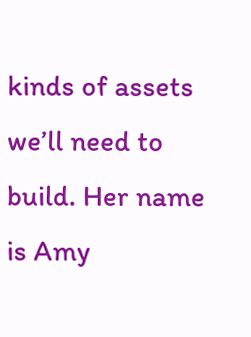kinds of assets we’ll need to build. Her name is Amy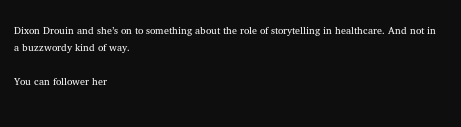Dixon Drouin and she’s on to something about the role of storytelling in healthcare. And not in a buzzwordy kind of way.

You can follower her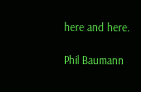here and here.

Phil Baumann